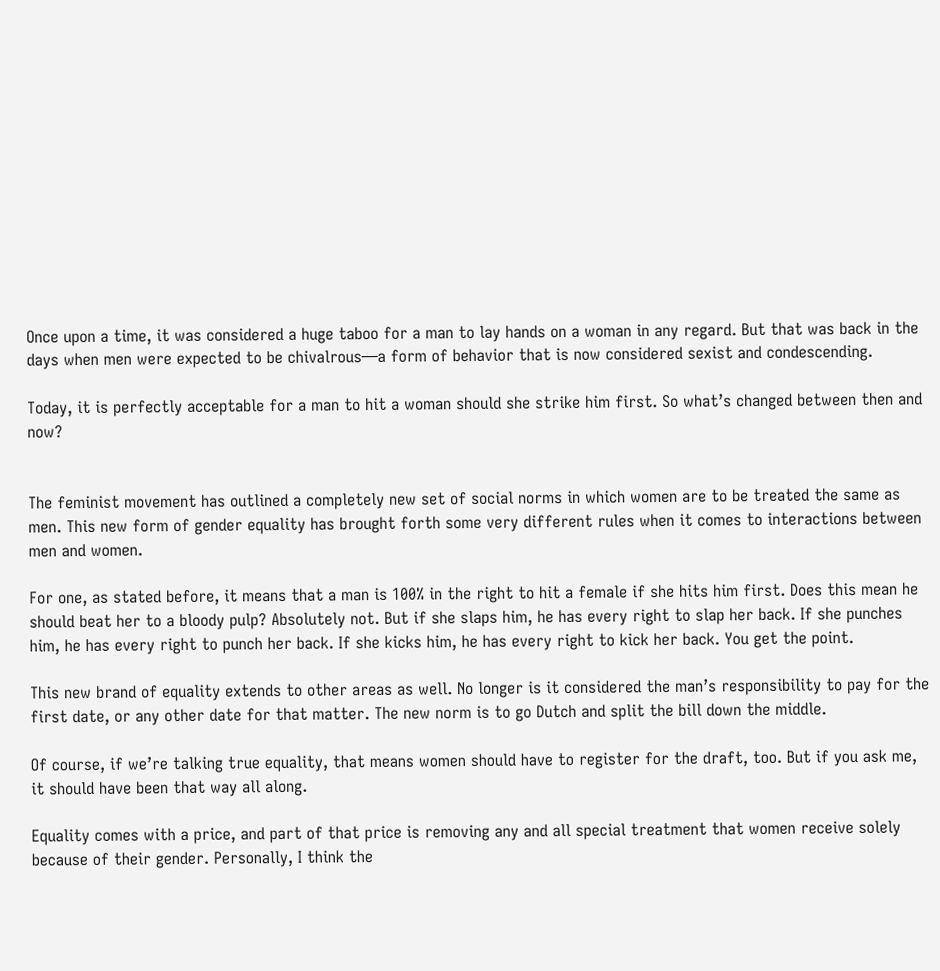Once upon a time, it was considered a huge taboo for a man to lay hands on a woman in any regard. But that was back in the days when men were expected to be chivalrous—a form of behavior that is now considered sexist and condescending.

Today, it is perfectly acceptable for a man to hit a woman should she strike him first. So what’s changed between then and now?


The feminist movement has outlined a completely new set of social norms in which women are to be treated the same as men. This new form of gender equality has brought forth some very different rules when it comes to interactions between men and women.

For one, as stated before, it means that a man is 100% in the right to hit a female if she hits him first. Does this mean he should beat her to a bloody pulp? Absolutely not. But if she slaps him, he has every right to slap her back. If she punches him, he has every right to punch her back. If she kicks him, he has every right to kick her back. You get the point.

This new brand of equality extends to other areas as well. No longer is it considered the man’s responsibility to pay for the first date, or any other date for that matter. The new norm is to go Dutch and split the bill down the middle.

Of course, if we’re talking true equality, that means women should have to register for the draft, too. But if you ask me, it should have been that way all along.

Equality comes with a price, and part of that price is removing any and all special treatment that women receive solely because of their gender. Personally, I think the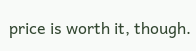price is worth it, though.